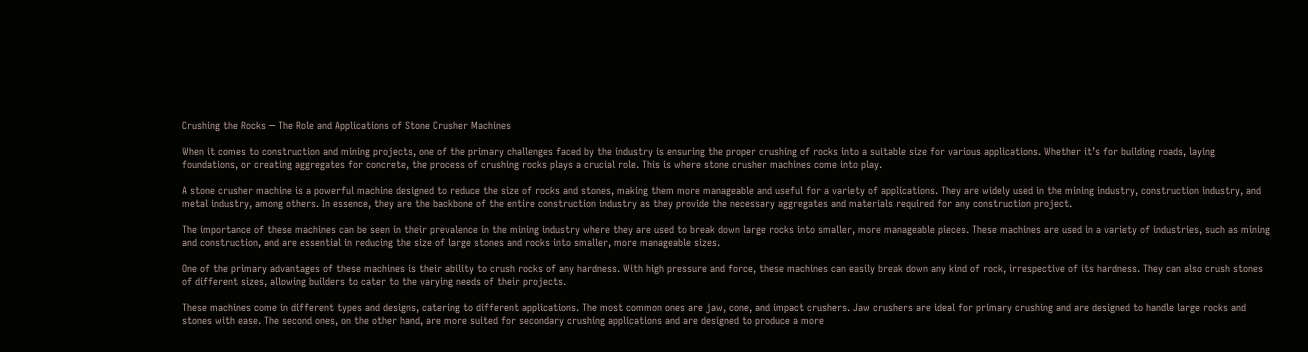Crushing the Rocks ─ The Role and Applications of Stone Crusher Machines

When it comes to construction and mining projects, one of the primary challenges faced by the industry is ensuring the proper crushing of rocks into a suitable size for various applications. Whether it’s for building roads, laying foundations, or creating aggregates for concrete, the process of crushing rocks plays a crucial role. This is where stone crusher machines come into play.

A stone crusher machine is a powerful machine designed to reduce the size of rocks and stones, making them more manageable and useful for a variety of applications. They are widely used in the mining industry, construction industry, and metal industry, among others. In essence, they are the backbone of the entire construction industry as they provide the necessary aggregates and materials required for any construction project.

The importance of these machines can be seen in their prevalence in the mining industry where they are used to break down large rocks into smaller, more manageable pieces. These machines are used in a variety of industries, such as mining and construction, and are essential in reducing the size of large stones and rocks into smaller, more manageable sizes.

One of the primary advantages of these machines is their ability to crush rocks of any hardness. With high pressure and force, these machines can easily break down any kind of rock, irrespective of its hardness. They can also crush stones of different sizes, allowing builders to cater to the varying needs of their projects.

These machines come in different types and designs, catering to different applications. The most common ones are jaw, cone, and impact crushers. Jaw crushers are ideal for primary crushing and are designed to handle large rocks and stones with ease. The second ones, on the other hand, are more suited for secondary crushing applications and are designed to produce a more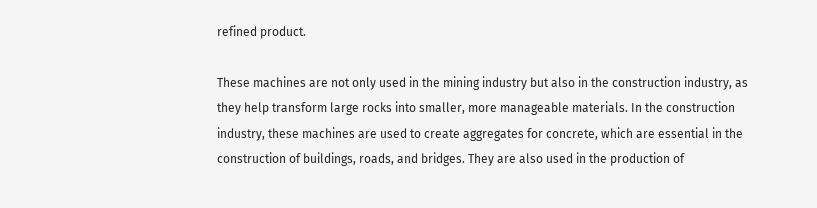refined product.

These machines are not only used in the mining industry but also in the construction industry, as they help transform large rocks into smaller, more manageable materials. In the construction industry, these machines are used to create aggregates for concrete, which are essential in the construction of buildings, roads, and bridges. They are also used in the production of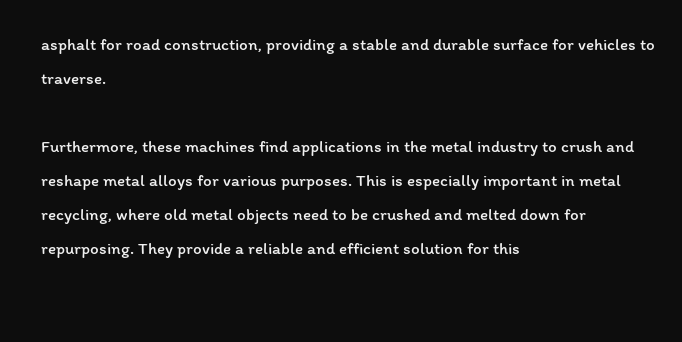asphalt for road construction, providing a stable and durable surface for vehicles to traverse.

Furthermore, these machines find applications in the metal industry to crush and reshape metal alloys for various purposes. This is especially important in metal recycling, where old metal objects need to be crushed and melted down for repurposing. They provide a reliable and efficient solution for this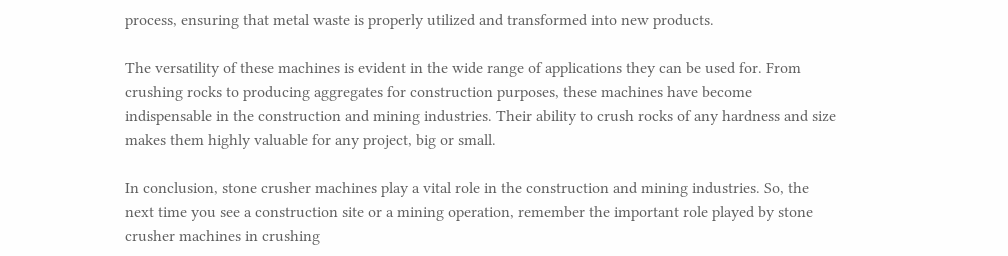process, ensuring that metal waste is properly utilized and transformed into new products.

The versatility of these machines is evident in the wide range of applications they can be used for. From crushing rocks to producing aggregates for construction purposes, these machines have become indispensable in the construction and mining industries. Their ability to crush rocks of any hardness and size makes them highly valuable for any project, big or small.

In conclusion, stone crusher machines play a vital role in the construction and mining industries. So, the next time you see a construction site or a mining operation, remember the important role played by stone crusher machines in crushing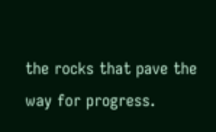the rocks that pave the way for progress.